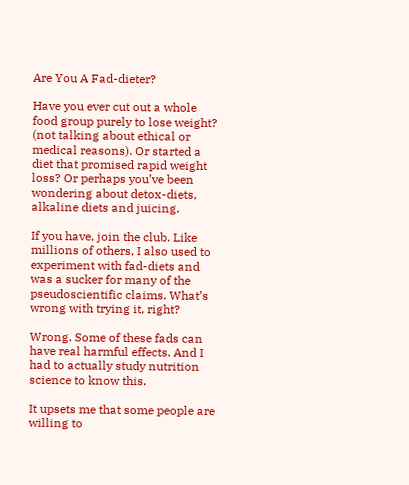Are You A Fad-dieter?

Have you ever cut out a whole food group purely to lose weight? (not talking about ethical or medical reasons). Or started a diet that promised rapid weight loss? Or perhaps you’ve been wondering about detox-diets, alkaline diets and juicing.

If you have, join the club. Like millions of others, I also used to experiment with fad-diets and was a sucker for many of the pseudoscientific claims. What’s wrong with trying it, right?

Wrong. Some of these fads can have real harmful effects. And I had to actually study nutrition science to know this.

It upsets me that some people are willing to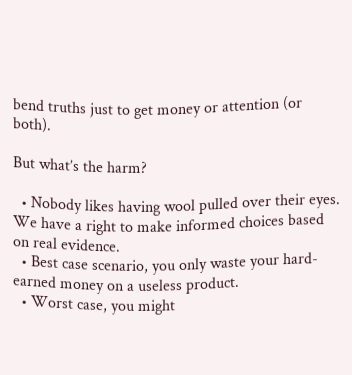bend truths just to get money or attention (or both).

But what’s the harm?

  • Nobody likes having wool pulled over their eyes. We have a right to make informed choices based on real evidence.
  • Best case scenario, you only waste your hard-earned money on a useless product.
  • Worst case, you might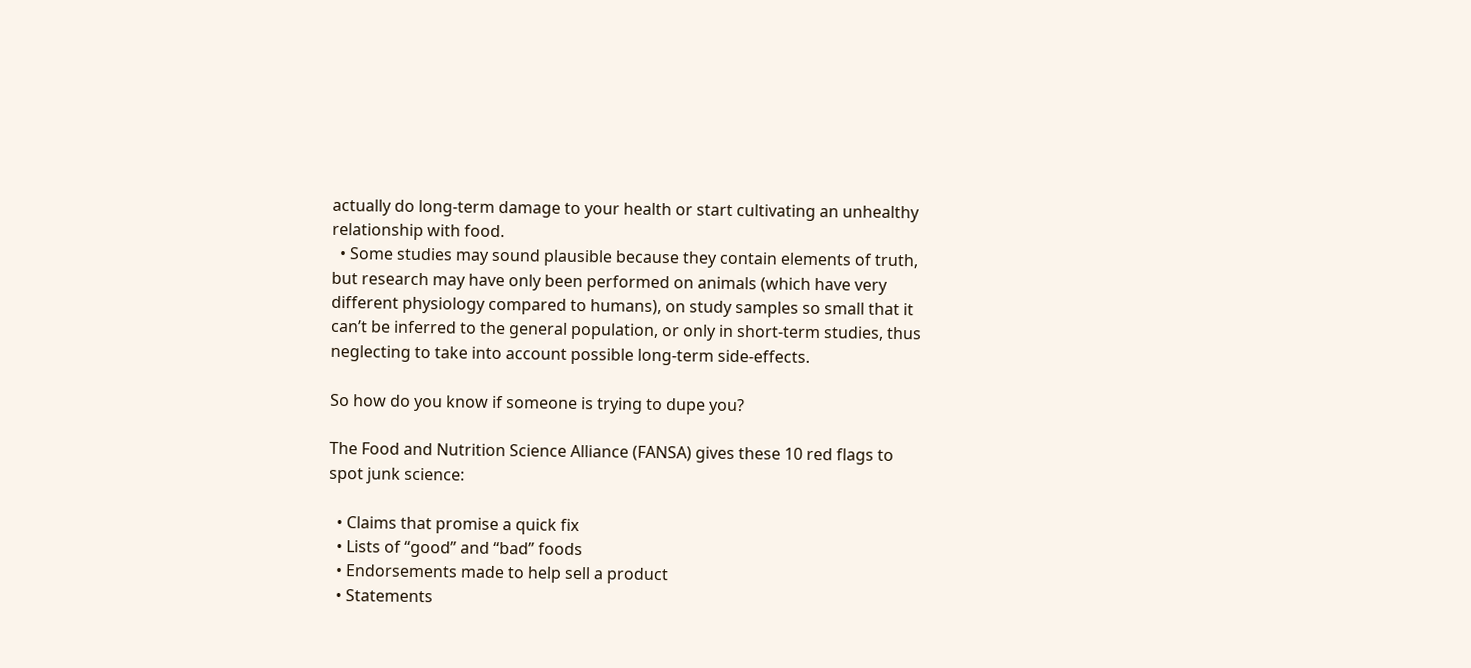actually do long-term damage to your health or start cultivating an unhealthy relationship with food.
  • Some studies may sound plausible because they contain elements of truth, but research may have only been performed on animals (which have very different physiology compared to humans), on study samples so small that it can’t be inferred to the general population, or only in short-term studies, thus neglecting to take into account possible long-term side-effects.

So how do you know if someone is trying to dupe you?

The Food and Nutrition Science Alliance (FANSA) gives these 10 red flags to spot junk science:

  • Claims that promise a quick fix
  • Lists of “good” and “bad” foods
  • Endorsements made to help sell a product
  • Statements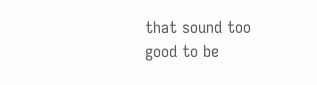that sound too good to be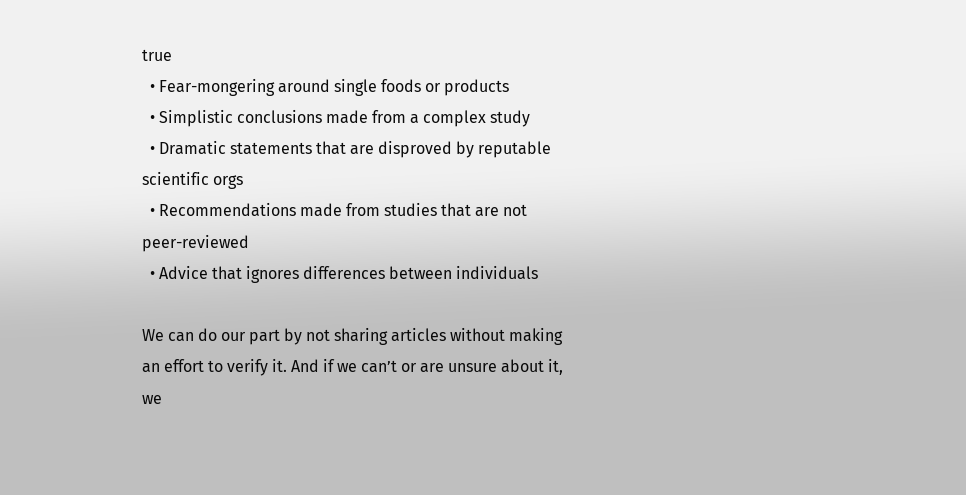true
  • Fear-mongering around single foods or products
  • Simplistic conclusions made from a complex study
  • Dramatic statements that are disproved by reputable scientific orgs
  • Recommendations made from studies that are not peer-reviewed
  • Advice that ignores differences between individuals

We can do our part by not sharing articles without making an effort to verify it. And if we can’t or are unsure about it, we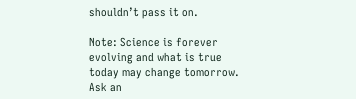shouldn’t pass it on.

Note: Science is forever evolving and what is true today may change tomorrow. Ask an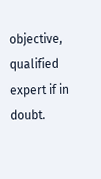objective, qualified expert if in doubt.